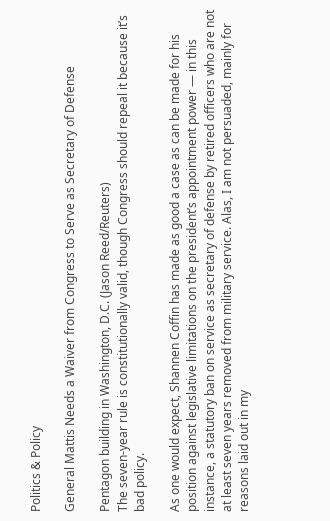Politics & Policy

General Mattis Needs a Waiver from Congress to Serve as Secretary of Defense

Pentagon building in Washington, D.C. (Jason Reed/Reuters)
The seven-year rule is constitutionally valid, though Congress should repeal it because it’s bad policy.

As one would expect, Shannen Coffin has made as good a case as can be made for his position against legislative limitations on the president’s appointment power — in this instance, a statutory ban on service as secretary of defense by retired officers who are not at least seven years removed from military service. Alas, I am not persuaded, mainly for reasons laid out in my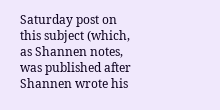Saturday post on this subject (which, as Shannen notes, was published after Shannen wrote his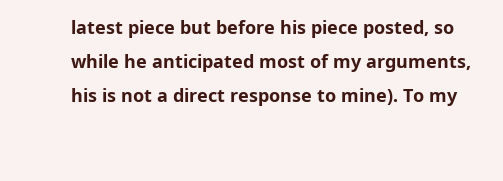latest piece but before his piece posted, so while he anticipated most of my arguments, his is not a direct response to mine). To my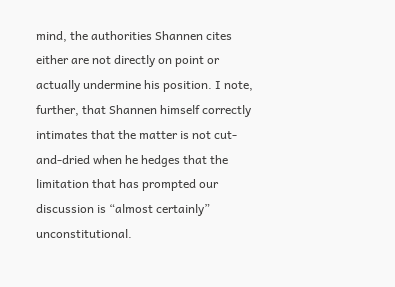mind, the authorities Shannen cites either are not directly on point or actually undermine his position. I note, further, that Shannen himself correctly intimates that the matter is not cut-and-dried when he hedges that the limitation that has prompted our discussion is “almost certainly” unconstitutional.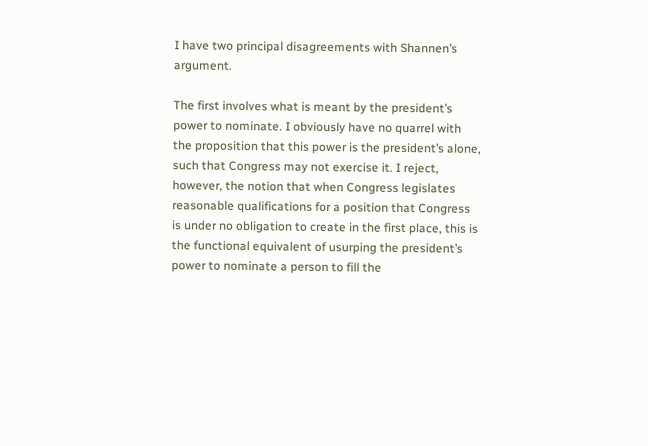I have two principal disagreements with Shannen’s argument.

The first involves what is meant by the president’s power to nominate. I obviously have no quarrel with the proposition that this power is the president’s alone, such that Congress may not exercise it. I reject, however, the notion that when Congress legislates reasonable qualifications for a position that Congress is under no obligation to create in the first place, this is the functional equivalent of usurping the president’s power to nominate a person to fill the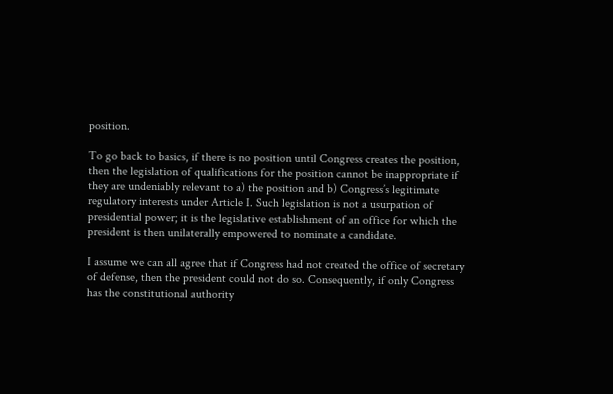position.

To go back to basics, if there is no position until Congress creates the position, then the legislation of qualifications for the position cannot be inappropriate if they are undeniably relevant to a) the position and b) Congress’s legitimate regulatory interests under Article I. Such legislation is not a usurpation of presidential power; it is the legislative establishment of an office for which the president is then unilaterally empowered to nominate a candidate.

I assume we can all agree that if Congress had not created the office of secretary of defense, then the president could not do so. Consequently, if only Congress has the constitutional authority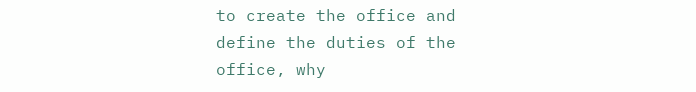to create the office and define the duties of the office, why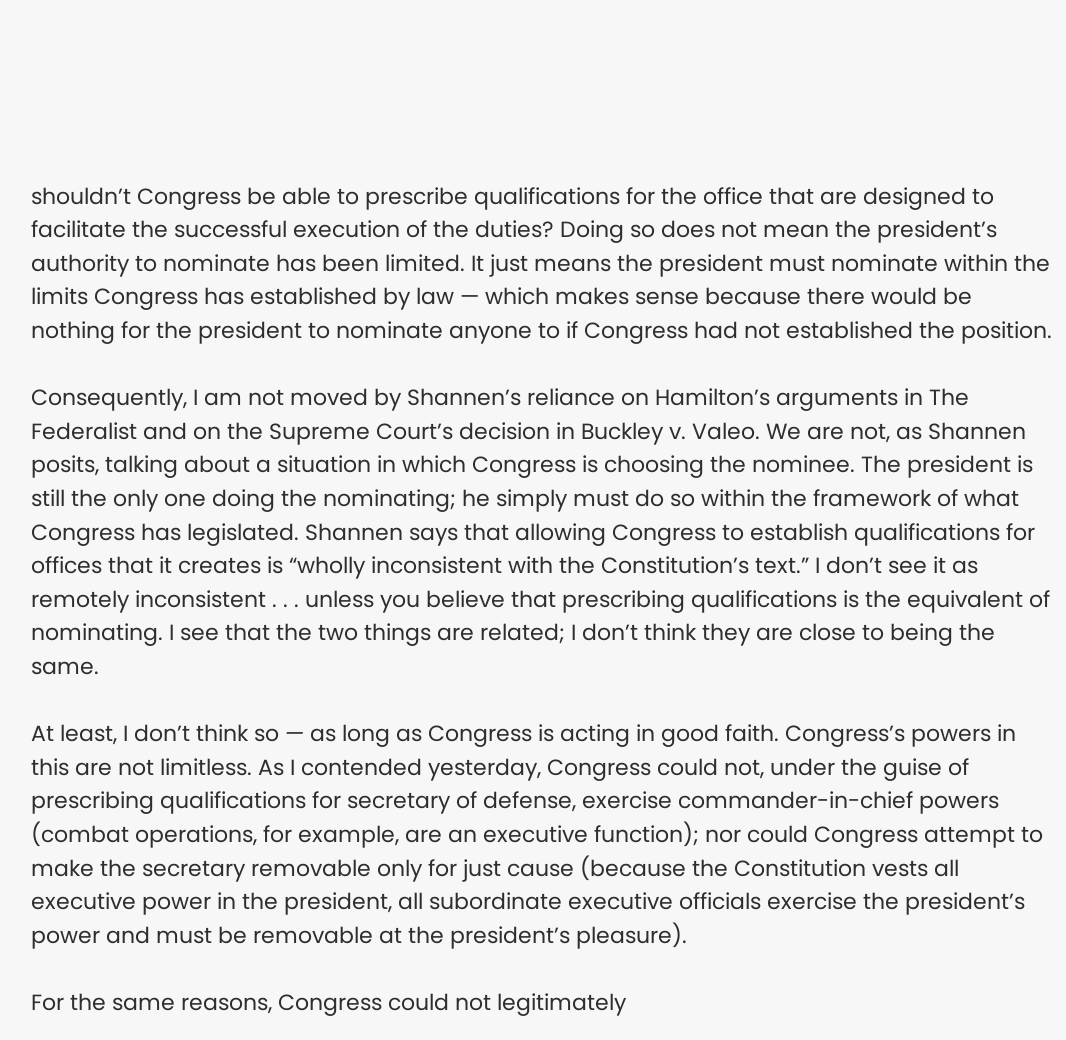shouldn’t Congress be able to prescribe qualifications for the office that are designed to facilitate the successful execution of the duties? Doing so does not mean the president’s authority to nominate has been limited. It just means the president must nominate within the limits Congress has established by law — which makes sense because there would be nothing for the president to nominate anyone to if Congress had not established the position.

Consequently, I am not moved by Shannen’s reliance on Hamilton’s arguments in The Federalist and on the Supreme Court’s decision in Buckley v. Valeo. We are not, as Shannen posits, talking about a situation in which Congress is choosing the nominee. The president is still the only one doing the nominating; he simply must do so within the framework of what Congress has legislated. Shannen says that allowing Congress to establish qualifications for offices that it creates is “wholly inconsistent with the Constitution’s text.” I don’t see it as remotely inconsistent . . . unless you believe that prescribing qualifications is the equivalent of nominating. I see that the two things are related; I don’t think they are close to being the same.

At least, I don’t think so — as long as Congress is acting in good faith. Congress’s powers in this are not limitless. As I contended yesterday, Congress could not, under the guise of prescribing qualifications for secretary of defense, exercise commander-in-chief powers (combat operations, for example, are an executive function); nor could Congress attempt to make the secretary removable only for just cause (because the Constitution vests all executive power in the president, all subordinate executive officials exercise the president’s power and must be removable at the president’s pleasure).

For the same reasons, Congress could not legitimately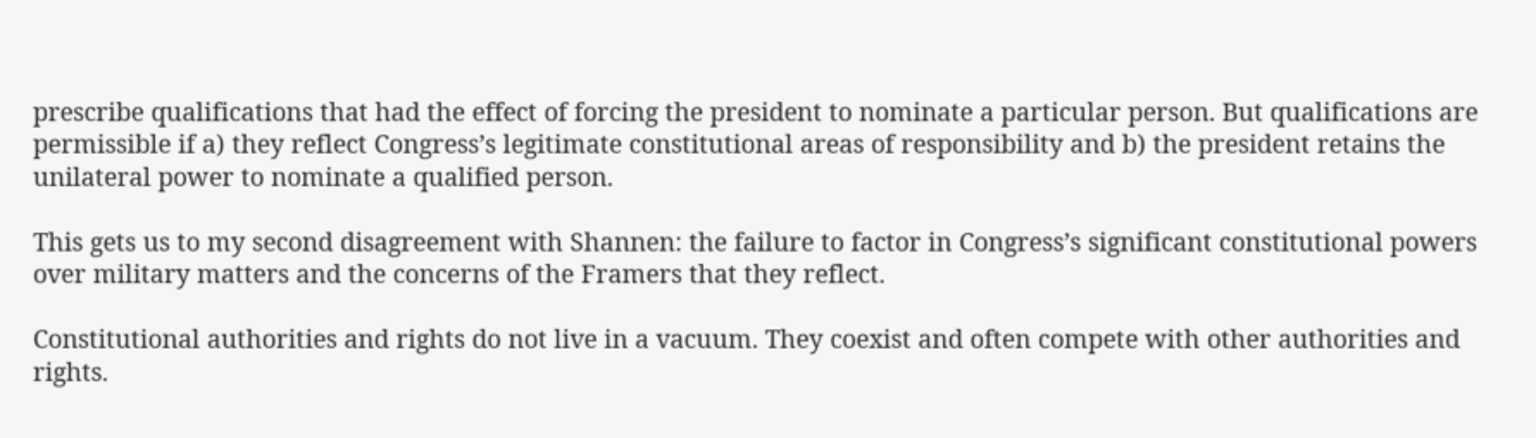prescribe qualifications that had the effect of forcing the president to nominate a particular person. But qualifications are permissible if a) they reflect Congress’s legitimate constitutional areas of responsibility and b) the president retains the unilateral power to nominate a qualified person.

This gets us to my second disagreement with Shannen: the failure to factor in Congress’s significant constitutional powers over military matters and the concerns of the Framers that they reflect.

Constitutional authorities and rights do not live in a vacuum. They coexist and often compete with other authorities and rights.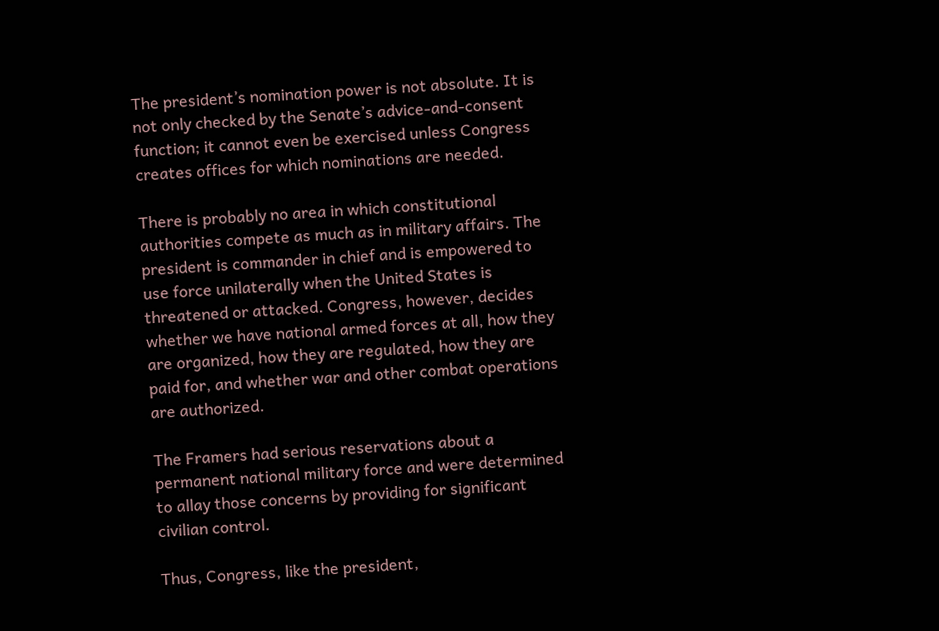The president’s nomination power is not absolute. It is not only checked by the Senate’s advice-and-consent function; it cannot even be exercised unless Congress creates offices for which nominations are needed.

There is probably no area in which constitutional authorities compete as much as in military affairs. The president is commander in chief and is empowered to use force unilaterally when the United States is threatened or attacked. Congress, however, decides whether we have national armed forces at all, how they are organized, how they are regulated, how they are paid for, and whether war and other combat operations are authorized.

The Framers had serious reservations about a permanent national military force and were determined to allay those concerns by providing for significant civilian control.

Thus, Congress, like the president,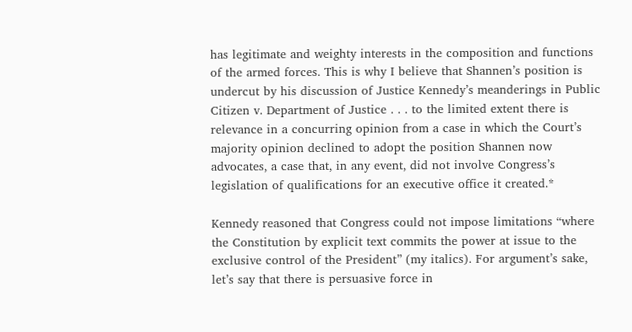has legitimate and weighty interests in the composition and functions of the armed forces. This is why I believe that Shannen’s position is undercut by his discussion of Justice Kennedy’s meanderings in Public Citizen v. Department of Justice . . . to the limited extent there is relevance in a concurring opinion from a case in which the Court’s majority opinion declined to adopt the position Shannen now advocates, a case that, in any event, did not involve Congress’s legislation of qualifications for an executive office it created.*

Kennedy reasoned that Congress could not impose limitations “where the Constitution by explicit text commits the power at issue to the exclusive control of the President” (my italics). For argument’s sake, let’s say that there is persuasive force in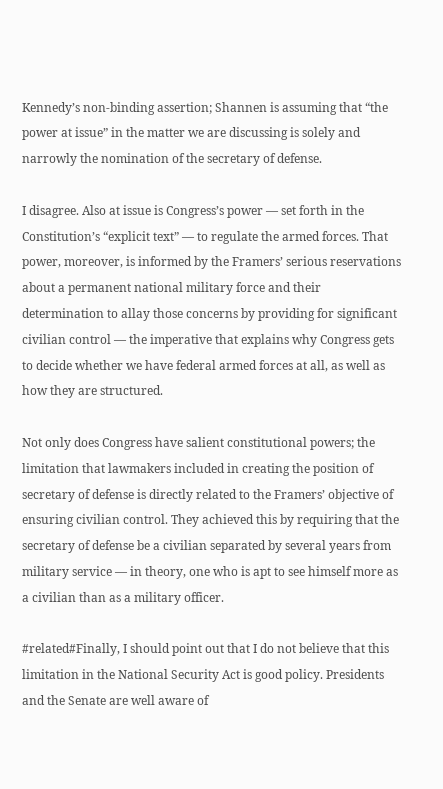Kennedy’s non-binding assertion; Shannen is assuming that “the power at issue” in the matter we are discussing is solely and narrowly the nomination of the secretary of defense.

I disagree. Also at issue is Congress’s power — set forth in the Constitution’s “explicit text” — to regulate the armed forces. That power, moreover, is informed by the Framers’ serious reservations about a permanent national military force and their determination to allay those concerns by providing for significant civilian control — the imperative that explains why Congress gets to decide whether we have federal armed forces at all, as well as how they are structured.

Not only does Congress have salient constitutional powers; the limitation that lawmakers included in creating the position of secretary of defense is directly related to the Framers’ objective of ensuring civilian control. They achieved this by requiring that the secretary of defense be a civilian separated by several years from military service — in theory, one who is apt to see himself more as a civilian than as a military officer.

#related#Finally, I should point out that I do not believe that this limitation in the National Security Act is good policy. Presidents and the Senate are well aware of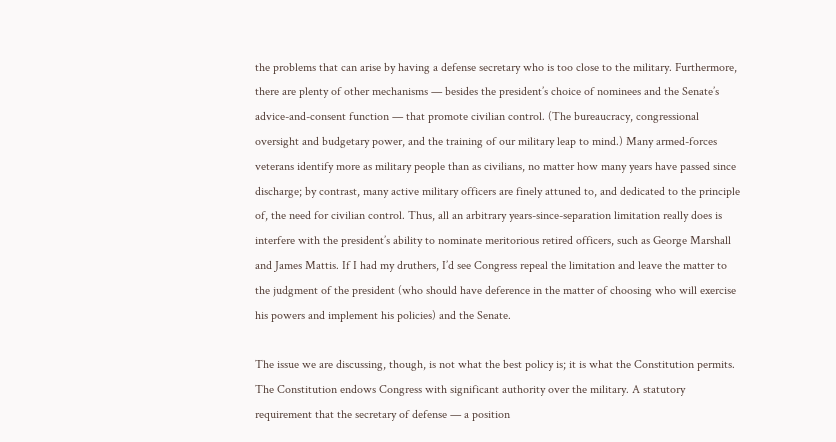the problems that can arise by having a defense secretary who is too close to the military. Furthermore, there are plenty of other mechanisms — besides the president’s choice of nominees and the Senate’s advice-and-consent function — that promote civilian control. (The bureaucracy, congressional oversight and budgetary power, and the training of our military leap to mind.) Many armed-forces veterans identify more as military people than as civilians, no matter how many years have passed since discharge; by contrast, many active military officers are finely attuned to, and dedicated to the principle of, the need for civilian control. Thus, all an arbitrary years-since-separation limitation really does is interfere with the president’s ability to nominate meritorious retired officers, such as George Marshall and James Mattis. If I had my druthers, I’d see Congress repeal the limitation and leave the matter to the judgment of the president (who should have deference in the matter of choosing who will exercise his powers and implement his policies) and the Senate.

The issue we are discussing, though, is not what the best policy is; it is what the Constitution permits. The Constitution endows Congress with significant authority over the military. A statutory requirement that the secretary of defense — a position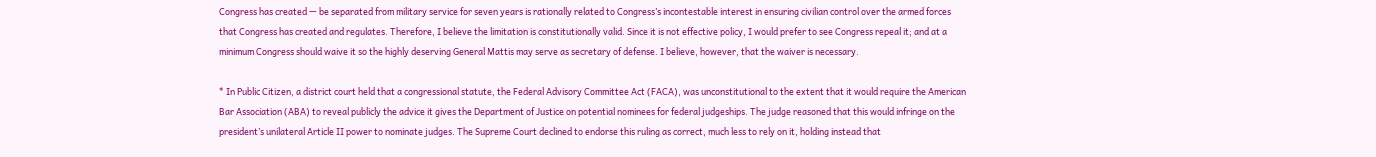Congress has created — be separated from military service for seven years is rationally related to Congress’s incontestable interest in ensuring civilian control over the armed forces that Congress has created and regulates. Therefore, I believe the limitation is constitutionally valid. Since it is not effective policy, I would prefer to see Congress repeal it; and at a minimum Congress should waive it so the highly deserving General Mattis may serve as secretary of defense. I believe, however, that the waiver is necessary.

* In Public Citizen, a district court held that a congressional statute, the Federal Advisory Committee Act (FACA), was unconstitutional to the extent that it would require the American Bar Association (ABA) to reveal publicly the advice it gives the Department of Justice on potential nominees for federal judgeships. The judge reasoned that this would infringe on the president’s unilateral Article II power to nominate judges. The Supreme Court declined to endorse this ruling as correct, much less to rely on it, holding instead that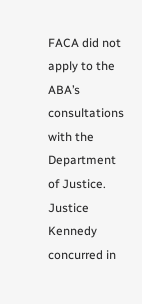FACA did not apply to the ABA’s consultations with the Department of Justice. Justice Kennedy concurred in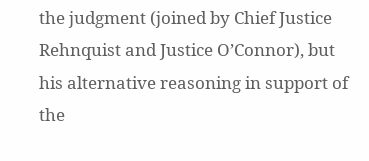the judgment (joined by Chief Justice Rehnquist and Justice O’Connor), but his alternative reasoning in support of the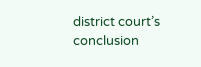district court’s conclusion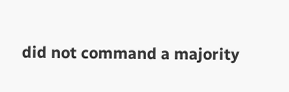did not command a majority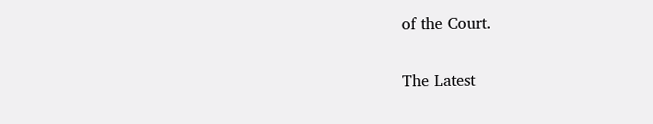of the Court.


The Latest